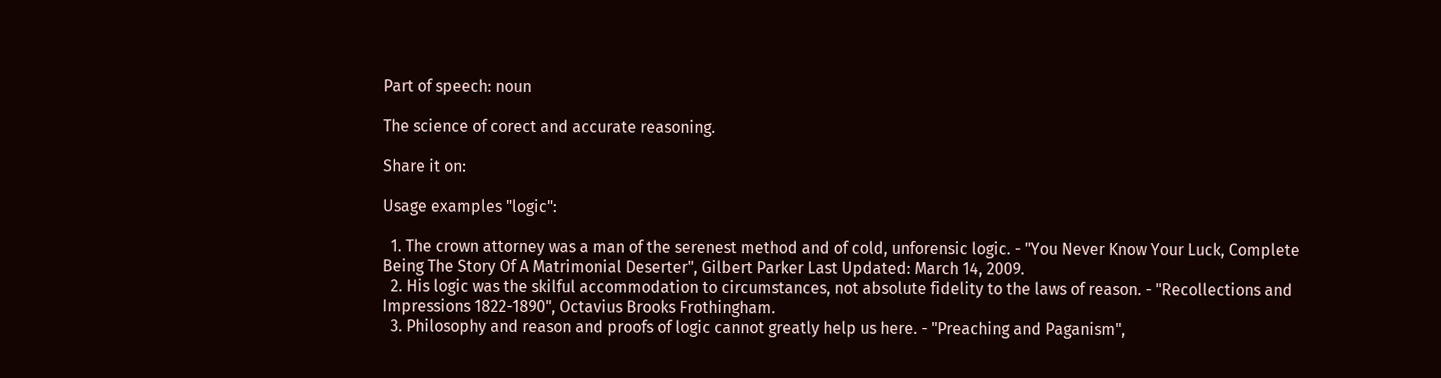Part of speech: noun

The science of corect and accurate reasoning.

Share it on:

Usage examples "logic":

  1. The crown attorney was a man of the serenest method and of cold, unforensic logic. - "You Never Know Your Luck, Complete Being The Story Of A Matrimonial Deserter", Gilbert Parker Last Updated: March 14, 2009.
  2. His logic was the skilful accommodation to circumstances, not absolute fidelity to the laws of reason. - "Recollections and Impressions 1822-1890", Octavius Brooks Frothingham.
  3. Philosophy and reason and proofs of logic cannot greatly help us here. - "Preaching and Paganism",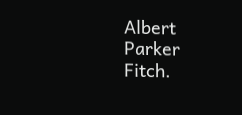Albert Parker Fitch.